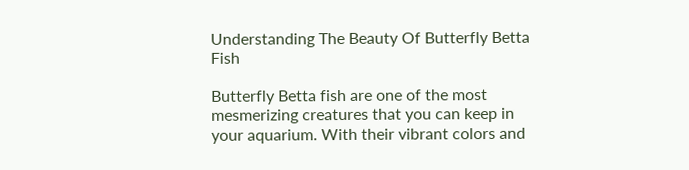Understanding The Beauty Of Butterfly Betta Fish

Butterfly Betta fish are one of the most mesmerizing creatures that you can keep in your aquarium. With their vibrant colors and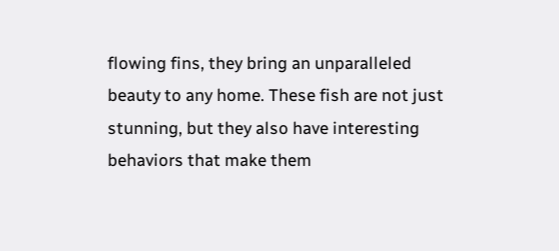flowing fins, they bring an unparalleled beauty to any home. These fish are not just stunning, but they also have interesting behaviors that make them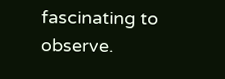fascinating to observe.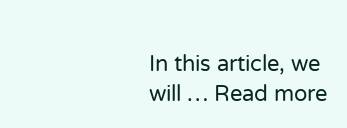In this article, we will … Read more